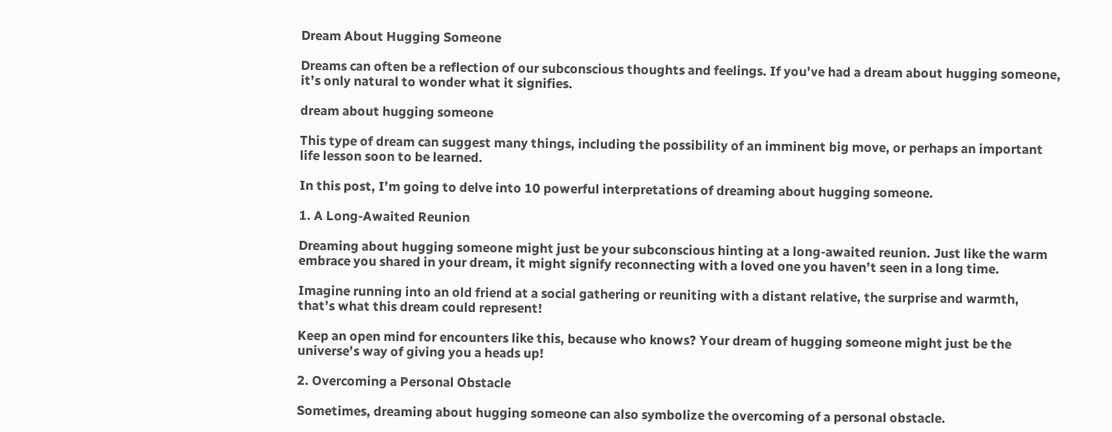Dream About Hugging Someone

Dreams can often be a reflection of our subconscious thoughts and feelings. If you’ve had a dream about hugging someone, it’s only natural to wonder what it signifies.

dream about hugging someone

This type of dream can suggest many things, including the possibility of an imminent big move, or perhaps an important life lesson soon to be learned.

In this post, I’m going to delve into 10 powerful interpretations of dreaming about hugging someone.

1. A Long-Awaited Reunion

Dreaming about hugging someone might just be your subconscious hinting at a long-awaited reunion. Just like the warm embrace you shared in your dream, it might signify reconnecting with a loved one you haven’t seen in a long time.

Imagine running into an old friend at a social gathering or reuniting with a distant relative, the surprise and warmth, that’s what this dream could represent!

Keep an open mind for encounters like this, because who knows? Your dream of hugging someone might just be the universe’s way of giving you a heads up!

2. Overcoming a Personal Obstacle

Sometimes, dreaming about hugging someone can also symbolize the overcoming of a personal obstacle.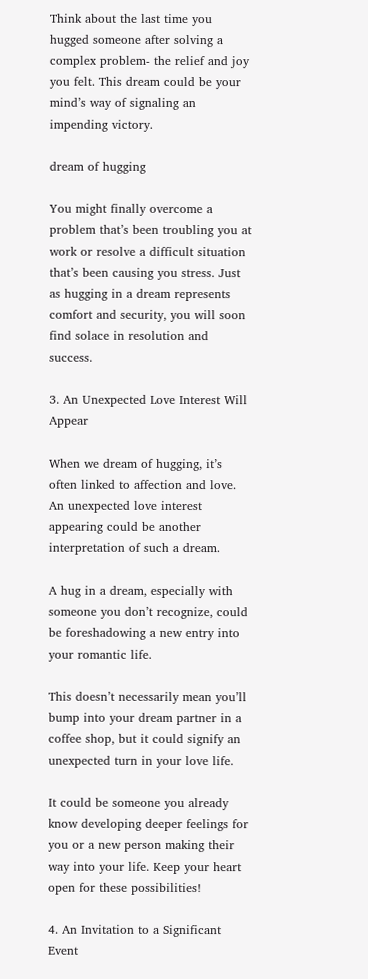Think about the last time you hugged someone after solving a complex problem- the relief and joy you felt. This dream could be your mind’s way of signaling an impending victory.

dream of hugging

You might finally overcome a problem that’s been troubling you at work or resolve a difficult situation that’s been causing you stress. Just as hugging in a dream represents comfort and security, you will soon find solace in resolution and success.

3. An Unexpected Love Interest Will Appear

When we dream of hugging, it’s often linked to affection and love. An unexpected love interest appearing could be another interpretation of such a dream.

A hug in a dream, especially with someone you don’t recognize, could be foreshadowing a new entry into your romantic life.

This doesn’t necessarily mean you’ll bump into your dream partner in a coffee shop, but it could signify an unexpected turn in your love life.

It could be someone you already know developing deeper feelings for you or a new person making their way into your life. Keep your heart open for these possibilities!

4. An Invitation to a Significant Event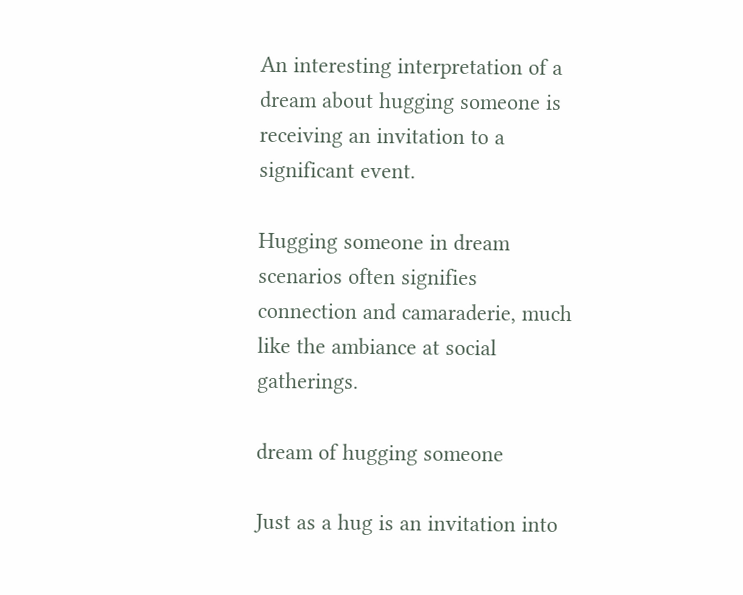An interesting interpretation of a dream about hugging someone is receiving an invitation to a significant event.

Hugging someone in dream scenarios often signifies connection and camaraderie, much like the ambiance at social gatherings.

dream of hugging someone

Just as a hug is an invitation into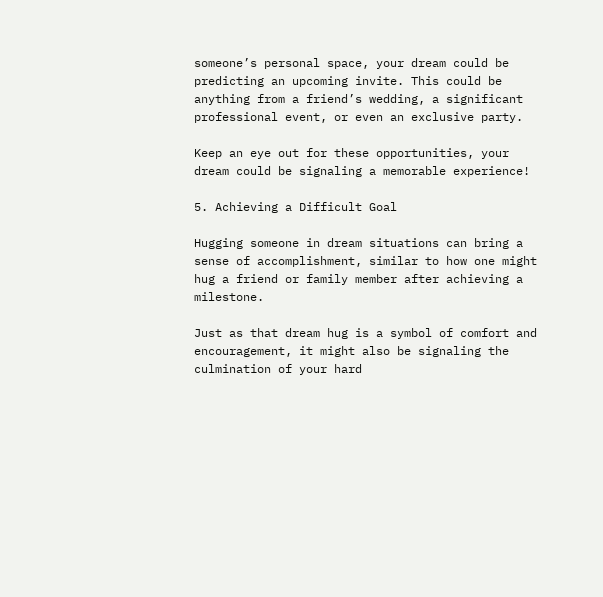someone’s personal space, your dream could be predicting an upcoming invite. This could be anything from a friend’s wedding, a significant professional event, or even an exclusive party.

Keep an eye out for these opportunities, your dream could be signaling a memorable experience!

5. Achieving a Difficult Goal

Hugging someone in dream situations can bring a sense of accomplishment, similar to how one might hug a friend or family member after achieving a milestone.

Just as that dream hug is a symbol of comfort and encouragement, it might also be signaling the culmination of your hard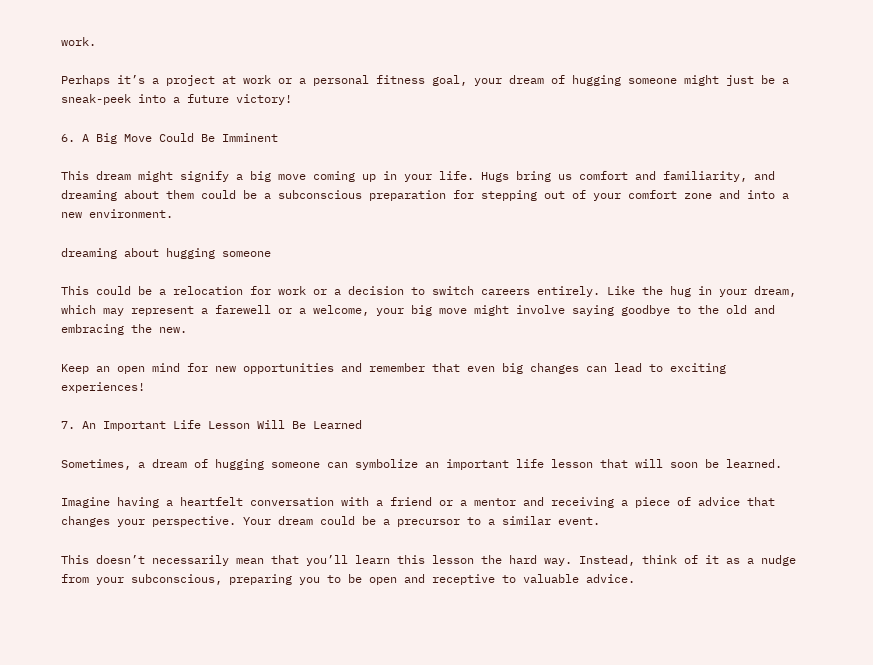work.

Perhaps it’s a project at work or a personal fitness goal, your dream of hugging someone might just be a sneak-peek into a future victory!

6. A Big Move Could Be Imminent

This dream might signify a big move coming up in your life. Hugs bring us comfort and familiarity, and dreaming about them could be a subconscious preparation for stepping out of your comfort zone and into a new environment.

dreaming about hugging someone

This could be a relocation for work or a decision to switch careers entirely. Like the hug in your dream, which may represent a farewell or a welcome, your big move might involve saying goodbye to the old and embracing the new.

Keep an open mind for new opportunities and remember that even big changes can lead to exciting experiences!

7. An Important Life Lesson Will Be Learned

Sometimes, a dream of hugging someone can symbolize an important life lesson that will soon be learned.

Imagine having a heartfelt conversation with a friend or a mentor and receiving a piece of advice that changes your perspective. Your dream could be a precursor to a similar event.

This doesn’t necessarily mean that you’ll learn this lesson the hard way. Instead, think of it as a nudge from your subconscious, preparing you to be open and receptive to valuable advice.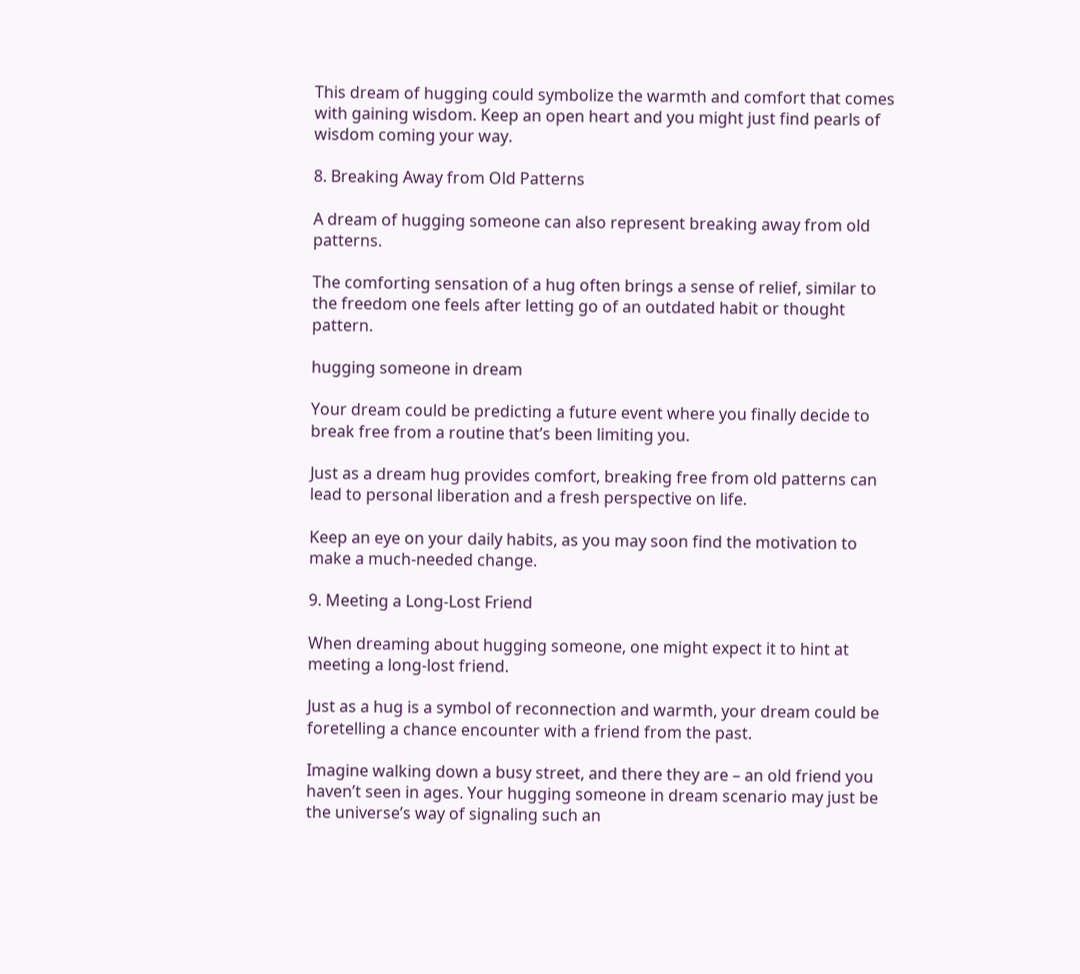This dream of hugging could symbolize the warmth and comfort that comes with gaining wisdom. Keep an open heart and you might just find pearls of wisdom coming your way.

8. Breaking Away from Old Patterns

A dream of hugging someone can also represent breaking away from old patterns.

The comforting sensation of a hug often brings a sense of relief, similar to the freedom one feels after letting go of an outdated habit or thought pattern.

hugging someone in dream

Your dream could be predicting a future event where you finally decide to break free from a routine that’s been limiting you.

Just as a dream hug provides comfort, breaking free from old patterns can lead to personal liberation and a fresh perspective on life.

Keep an eye on your daily habits, as you may soon find the motivation to make a much-needed change.

9. Meeting a Long-Lost Friend

When dreaming about hugging someone, one might expect it to hint at meeting a long-lost friend.

Just as a hug is a symbol of reconnection and warmth, your dream could be foretelling a chance encounter with a friend from the past.

Imagine walking down a busy street, and there they are – an old friend you haven’t seen in ages. Your hugging someone in dream scenario may just be the universe’s way of signaling such an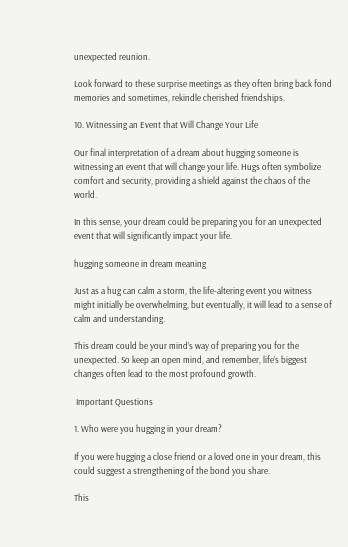unexpected reunion.

Look forward to these surprise meetings as they often bring back fond memories and sometimes, rekindle cherished friendships.

10. Witnessing an Event that Will Change Your Life

Our final interpretation of a dream about hugging someone is witnessing an event that will change your life. Hugs often symbolize comfort and security, providing a shield against the chaos of the world.

In this sense, your dream could be preparing you for an unexpected event that will significantly impact your life.

hugging someone in dream meaning

Just as a hug can calm a storm, the life-altering event you witness might initially be overwhelming, but eventually, it will lead to a sense of calm and understanding.

This dream could be your mind’s way of preparing you for the unexpected. So keep an open mind, and remember, life’s biggest changes often lead to the most profound growth.

 Important Questions

1. Who were you hugging in your dream?

If you were hugging a close friend or a loved one in your dream, this could suggest a strengthening of the bond you share.

This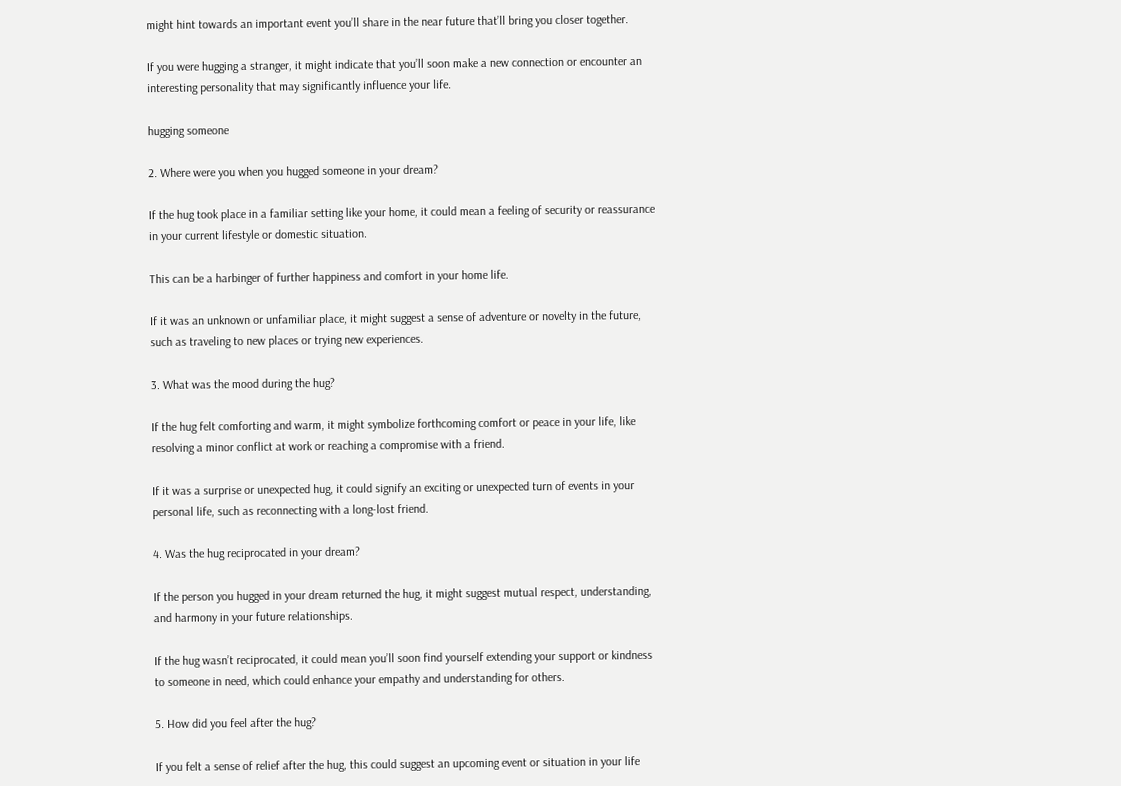might hint towards an important event you’ll share in the near future that’ll bring you closer together.

If you were hugging a stranger, it might indicate that you’ll soon make a new connection or encounter an interesting personality that may significantly influence your life.

hugging someone

2. Where were you when you hugged someone in your dream?

If the hug took place in a familiar setting like your home, it could mean a feeling of security or reassurance in your current lifestyle or domestic situation.

This can be a harbinger of further happiness and comfort in your home life.

If it was an unknown or unfamiliar place, it might suggest a sense of adventure or novelty in the future, such as traveling to new places or trying new experiences.

3. What was the mood during the hug?

If the hug felt comforting and warm, it might symbolize forthcoming comfort or peace in your life, like resolving a minor conflict at work or reaching a compromise with a friend.

If it was a surprise or unexpected hug, it could signify an exciting or unexpected turn of events in your personal life, such as reconnecting with a long-lost friend.

4. Was the hug reciprocated in your dream?

If the person you hugged in your dream returned the hug, it might suggest mutual respect, understanding, and harmony in your future relationships.

If the hug wasn’t reciprocated, it could mean you’ll soon find yourself extending your support or kindness to someone in need, which could enhance your empathy and understanding for others.

5. How did you feel after the hug?

If you felt a sense of relief after the hug, this could suggest an upcoming event or situation in your life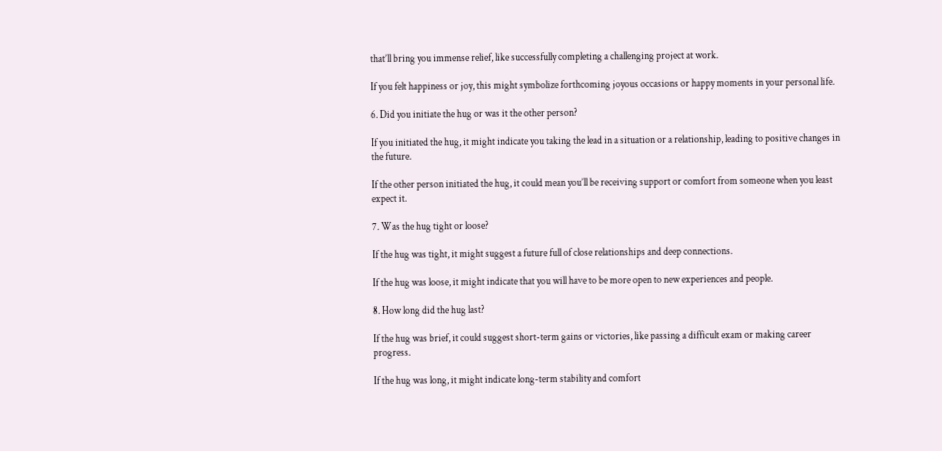that’ll bring you immense relief, like successfully completing a challenging project at work.

If you felt happiness or joy, this might symbolize forthcoming joyous occasions or happy moments in your personal life.

6. Did you initiate the hug or was it the other person?

If you initiated the hug, it might indicate you taking the lead in a situation or a relationship, leading to positive changes in the future.

If the other person initiated the hug, it could mean you’ll be receiving support or comfort from someone when you least expect it.

7. Was the hug tight or loose?

If the hug was tight, it might suggest a future full of close relationships and deep connections.

If the hug was loose, it might indicate that you will have to be more open to new experiences and people.

8. How long did the hug last?

If the hug was brief, it could suggest short-term gains or victories, like passing a difficult exam or making career progress.

If the hug was long, it might indicate long-term stability and comfort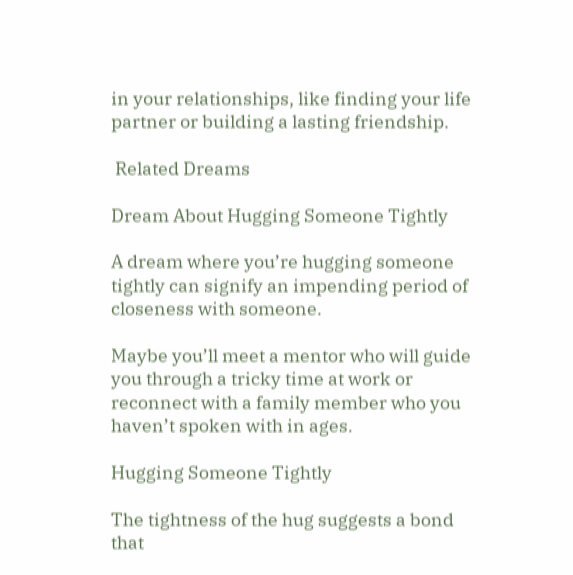in your relationships, like finding your life partner or building a lasting friendship.

 Related Dreams

Dream About Hugging Someone Tightly

A dream where you’re hugging someone tightly can signify an impending period of closeness with someone.

Maybe you’ll meet a mentor who will guide you through a tricky time at work or reconnect with a family member who you haven’t spoken with in ages.

Hugging Someone Tightly

The tightness of the hug suggests a bond that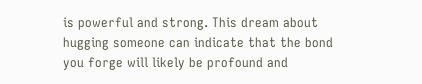is powerful and strong. This dream about hugging someone can indicate that the bond you forge will likely be profound and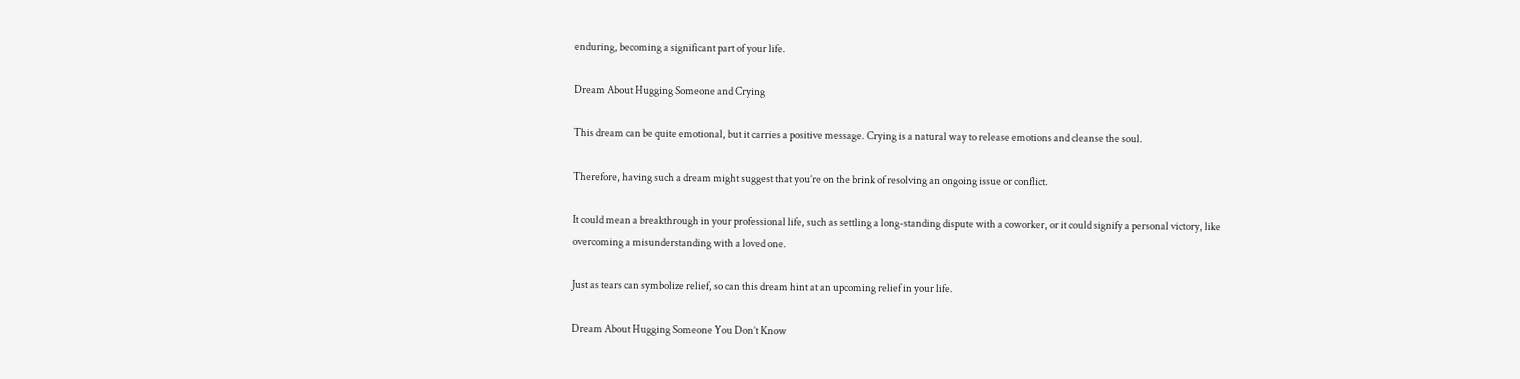enduring, becoming a significant part of your life.

Dream About Hugging Someone and Crying

This dream can be quite emotional, but it carries a positive message. Crying is a natural way to release emotions and cleanse the soul.

Therefore, having such a dream might suggest that you’re on the brink of resolving an ongoing issue or conflict.

It could mean a breakthrough in your professional life, such as settling a long-standing dispute with a coworker, or it could signify a personal victory, like overcoming a misunderstanding with a loved one.

Just as tears can symbolize relief, so can this dream hint at an upcoming relief in your life.

Dream About Hugging Someone You Don’t Know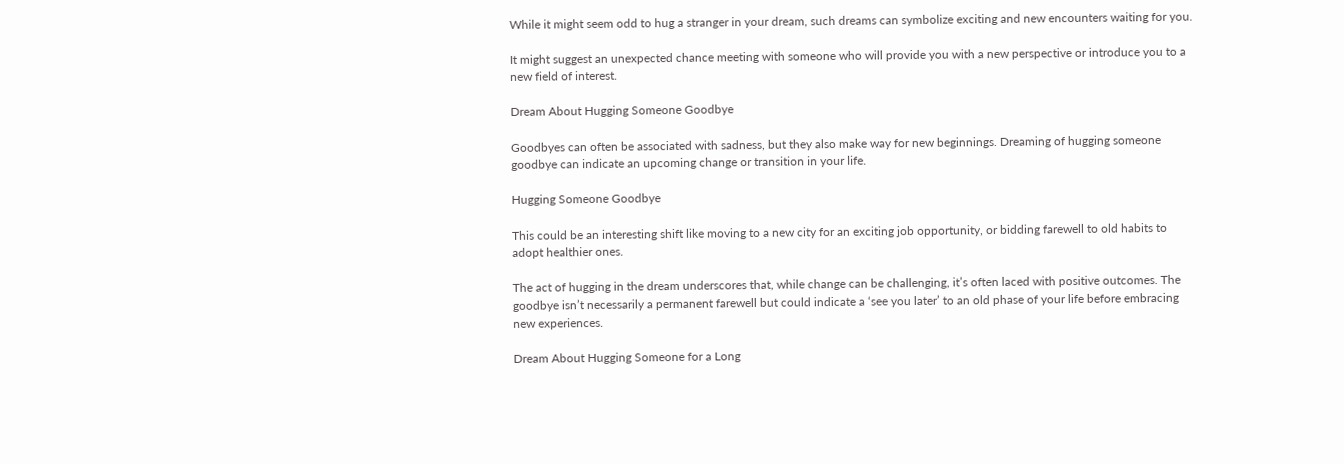While it might seem odd to hug a stranger in your dream, such dreams can symbolize exciting and new encounters waiting for you.

It might suggest an unexpected chance meeting with someone who will provide you with a new perspective or introduce you to a new field of interest.

Dream About Hugging Someone Goodbye

Goodbyes can often be associated with sadness, but they also make way for new beginnings. Dreaming of hugging someone goodbye can indicate an upcoming change or transition in your life.

Hugging Someone Goodbye

This could be an interesting shift like moving to a new city for an exciting job opportunity, or bidding farewell to old habits to adopt healthier ones.

The act of hugging in the dream underscores that, while change can be challenging, it’s often laced with positive outcomes. The goodbye isn’t necessarily a permanent farewell but could indicate a ‘see you later’ to an old phase of your life before embracing new experiences.

Dream About Hugging Someone for a Long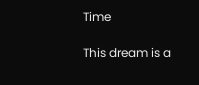Time

This dream is a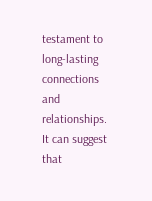testament to long-lasting connections and relationships. It can suggest that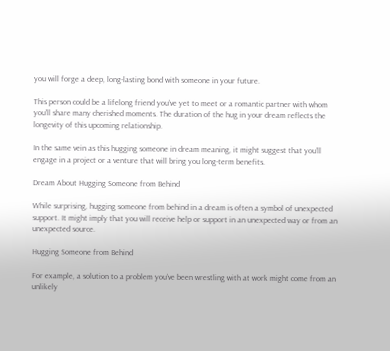you will forge a deep, long-lasting bond with someone in your future.

This person could be a lifelong friend you’ve yet to meet or a romantic partner with whom you’ll share many cherished moments. The duration of the hug in your dream reflects the longevity of this upcoming relationship.

In the same vein as this hugging someone in dream meaning, it might suggest that you’ll engage in a project or a venture that will bring you long-term benefits.

Dream About Hugging Someone from Behind

While surprising, hugging someone from behind in a dream is often a symbol of unexpected support. It might imply that you will receive help or support in an unexpected way or from an unexpected source.

Hugging Someone from Behind

For example, a solution to a problem you’ve been wrestling with at work might come from an unlikely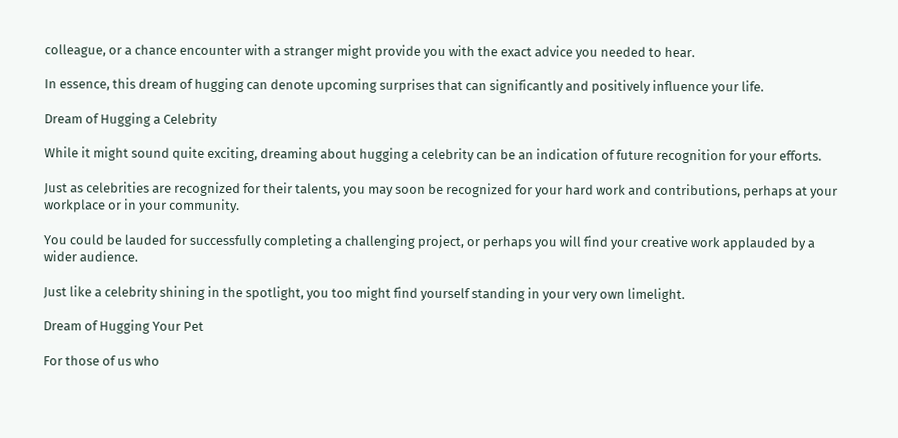colleague, or a chance encounter with a stranger might provide you with the exact advice you needed to hear.

In essence, this dream of hugging can denote upcoming surprises that can significantly and positively influence your life.

Dream of Hugging a Celebrity

While it might sound quite exciting, dreaming about hugging a celebrity can be an indication of future recognition for your efforts.

Just as celebrities are recognized for their talents, you may soon be recognized for your hard work and contributions, perhaps at your workplace or in your community.

You could be lauded for successfully completing a challenging project, or perhaps you will find your creative work applauded by a wider audience.

Just like a celebrity shining in the spotlight, you too might find yourself standing in your very own limelight.

Dream of Hugging Your Pet

For those of us who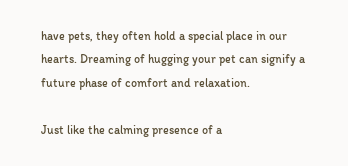have pets, they often hold a special place in our hearts. Dreaming of hugging your pet can signify a future phase of comfort and relaxation.

Just like the calming presence of a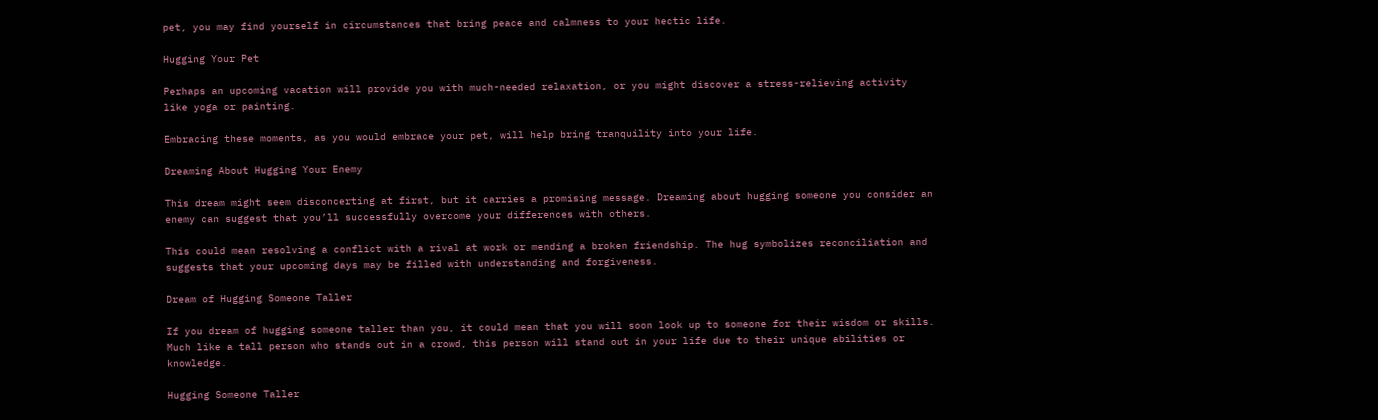pet, you may find yourself in circumstances that bring peace and calmness to your hectic life.

Hugging Your Pet

Perhaps an upcoming vacation will provide you with much-needed relaxation, or you might discover a stress-relieving activity like yoga or painting.

Embracing these moments, as you would embrace your pet, will help bring tranquility into your life.

Dreaming About Hugging Your Enemy

This dream might seem disconcerting at first, but it carries a promising message. Dreaming about hugging someone you consider an enemy can suggest that you’ll successfully overcome your differences with others.

This could mean resolving a conflict with a rival at work or mending a broken friendship. The hug symbolizes reconciliation and suggests that your upcoming days may be filled with understanding and forgiveness.

Dream of Hugging Someone Taller

If you dream of hugging someone taller than you, it could mean that you will soon look up to someone for their wisdom or skills. Much like a tall person who stands out in a crowd, this person will stand out in your life due to their unique abilities or knowledge.

Hugging Someone Taller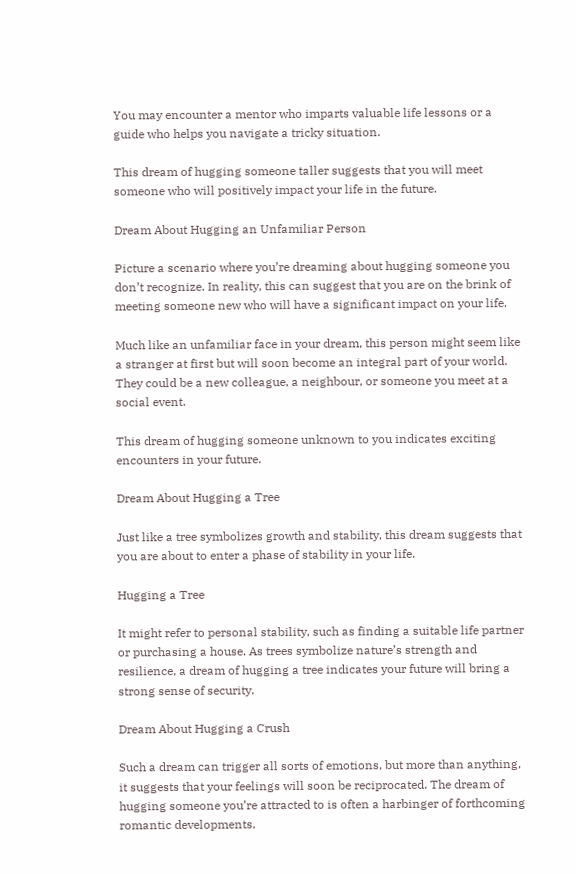You may encounter a mentor who imparts valuable life lessons or a guide who helps you navigate a tricky situation.

This dream of hugging someone taller suggests that you will meet someone who will positively impact your life in the future.

Dream About Hugging an Unfamiliar Person

Picture a scenario where you’re dreaming about hugging someone you don’t recognize. In reality, this can suggest that you are on the brink of meeting someone new who will have a significant impact on your life.

Much like an unfamiliar face in your dream, this person might seem like a stranger at first but will soon become an integral part of your world. They could be a new colleague, a neighbour, or someone you meet at a social event.

This dream of hugging someone unknown to you indicates exciting encounters in your future.

Dream About Hugging a Tree

Just like a tree symbolizes growth and stability, this dream suggests that you are about to enter a phase of stability in your life.

Hugging a Tree

It might refer to personal stability, such as finding a suitable life partner or purchasing a house. As trees symbolize nature’s strength and resilience, a dream of hugging a tree indicates your future will bring a strong sense of security.

Dream About Hugging a Crush

Such a dream can trigger all sorts of emotions, but more than anything, it suggests that your feelings will soon be reciprocated. The dream of hugging someone you’re attracted to is often a harbinger of forthcoming romantic developments.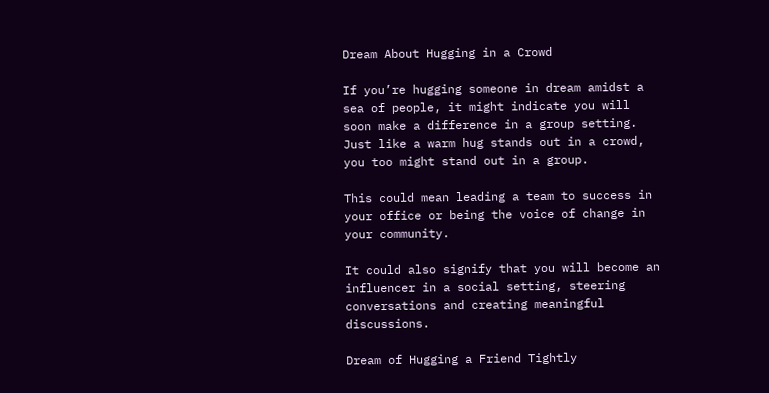Dream About Hugging in a Crowd

If you’re hugging someone in dream amidst a sea of people, it might indicate you will soon make a difference in a group setting. Just like a warm hug stands out in a crowd, you too might stand out in a group.

This could mean leading a team to success in your office or being the voice of change in your community.

It could also signify that you will become an influencer in a social setting, steering conversations and creating meaningful discussions.

Dream of Hugging a Friend Tightly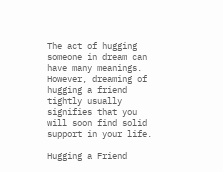The act of hugging someone in dream can have many meanings. However, dreaming of hugging a friend tightly usually signifies that you will soon find solid support in your life.

Hugging a Friend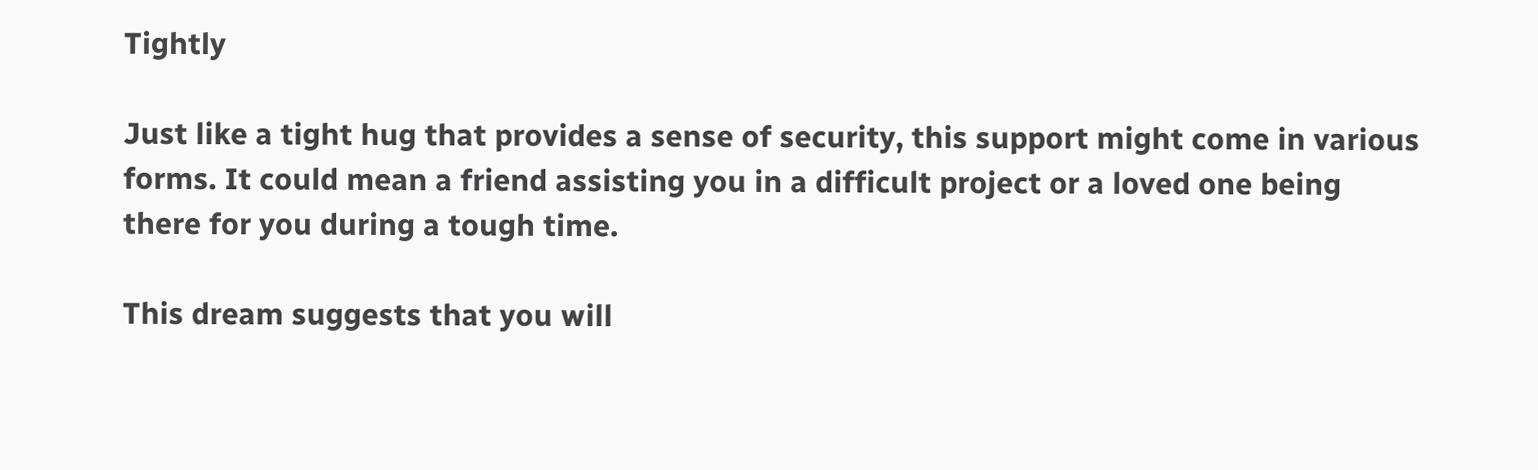Tightly

Just like a tight hug that provides a sense of security, this support might come in various forms. It could mean a friend assisting you in a difficult project or a loved one being there for you during a tough time.

This dream suggests that you will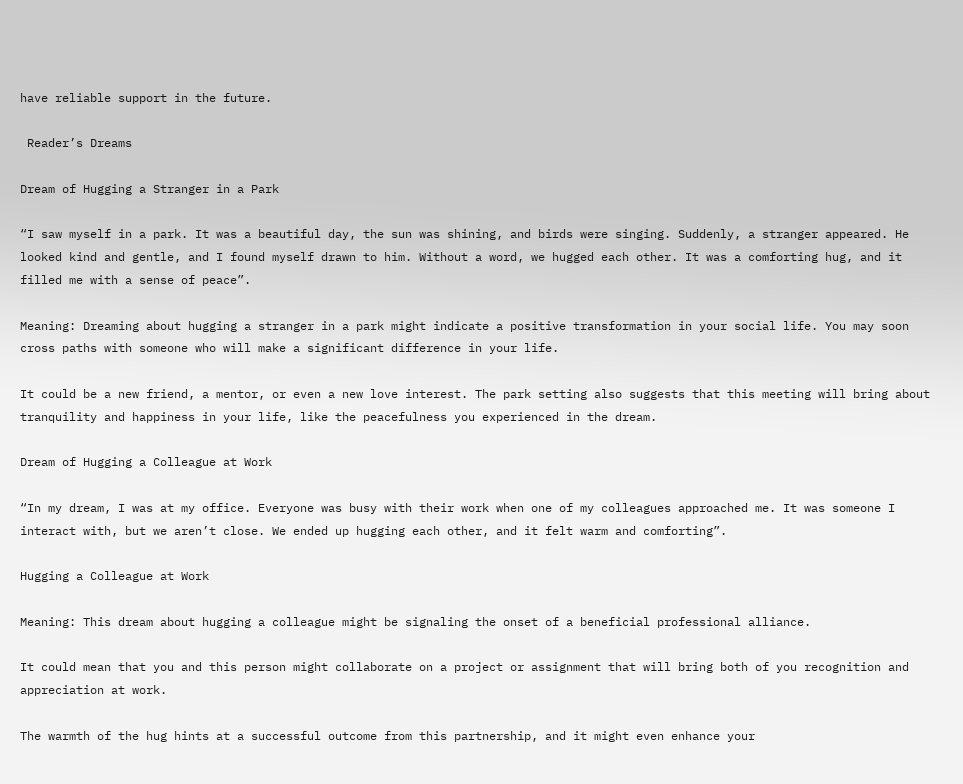have reliable support in the future.

 Reader’s Dreams

Dream of Hugging a Stranger in a Park

“I saw myself in a park. It was a beautiful day, the sun was shining, and birds were singing. Suddenly, a stranger appeared. He looked kind and gentle, and I found myself drawn to him. Without a word, we hugged each other. It was a comforting hug, and it filled me with a sense of peace”.

Meaning: Dreaming about hugging a stranger in a park might indicate a positive transformation in your social life. You may soon cross paths with someone who will make a significant difference in your life.

It could be a new friend, a mentor, or even a new love interest. The park setting also suggests that this meeting will bring about tranquility and happiness in your life, like the peacefulness you experienced in the dream.

Dream of Hugging a Colleague at Work

“In my dream, I was at my office. Everyone was busy with their work when one of my colleagues approached me. It was someone I interact with, but we aren’t close. We ended up hugging each other, and it felt warm and comforting”.

Hugging a Colleague at Work

Meaning: This dream about hugging a colleague might be signaling the onset of a beneficial professional alliance.

It could mean that you and this person might collaborate on a project or assignment that will bring both of you recognition and appreciation at work.

The warmth of the hug hints at a successful outcome from this partnership, and it might even enhance your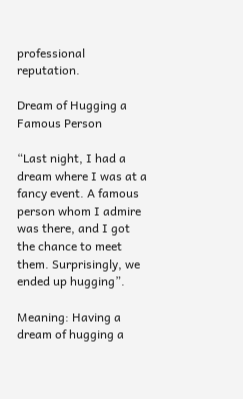professional reputation.

Dream of Hugging a Famous Person

“Last night, I had a dream where I was at a fancy event. A famous person whom I admire was there, and I got the chance to meet them. Surprisingly, we ended up hugging”.

Meaning: Having a dream of hugging a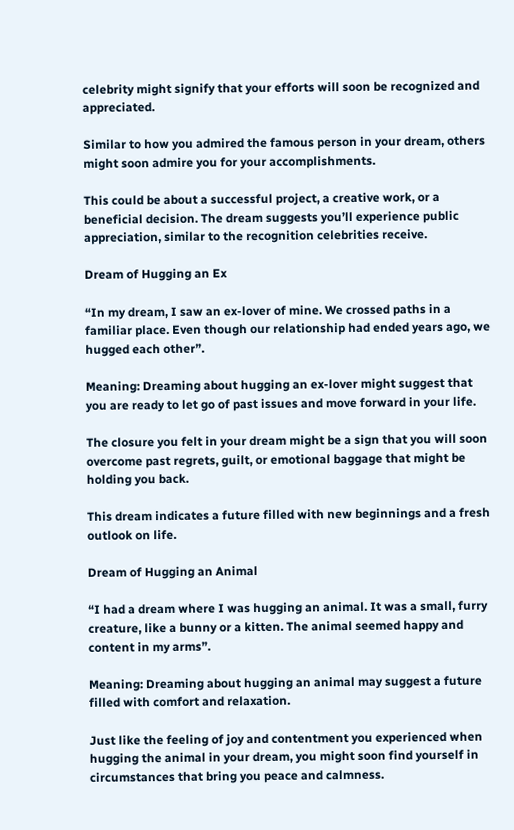celebrity might signify that your efforts will soon be recognized and appreciated.

Similar to how you admired the famous person in your dream, others might soon admire you for your accomplishments.

This could be about a successful project, a creative work, or a beneficial decision. The dream suggests you’ll experience public appreciation, similar to the recognition celebrities receive.

Dream of Hugging an Ex

“In my dream, I saw an ex-lover of mine. We crossed paths in a familiar place. Even though our relationship had ended years ago, we hugged each other”.

Meaning: Dreaming about hugging an ex-lover might suggest that you are ready to let go of past issues and move forward in your life.

The closure you felt in your dream might be a sign that you will soon overcome past regrets, guilt, or emotional baggage that might be holding you back.

This dream indicates a future filled with new beginnings and a fresh outlook on life.

Dream of Hugging an Animal

“I had a dream where I was hugging an animal. It was a small, furry creature, like a bunny or a kitten. The animal seemed happy and content in my arms”.

Meaning: Dreaming about hugging an animal may suggest a future filled with comfort and relaxation.

Just like the feeling of joy and contentment you experienced when hugging the animal in your dream, you might soon find yourself in circumstances that bring you peace and calmness.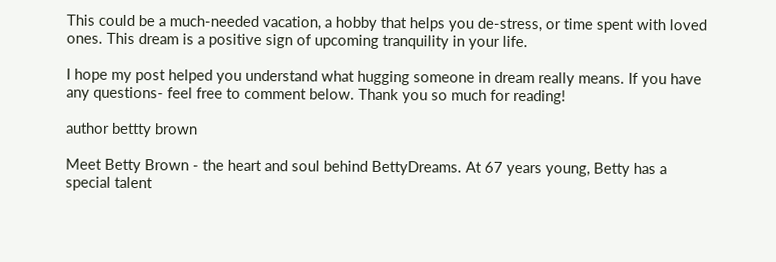This could be a much-needed vacation, a hobby that helps you de-stress, or time spent with loved ones. This dream is a positive sign of upcoming tranquility in your life.

I hope my post helped you understand what hugging someone in dream really means. If you have any questions- feel free to comment below. Thank you so much for reading!

author bettty brown

Meet Betty Brown - the heart and soul behind BettyDreams. At 67 years young, Betty has a special talent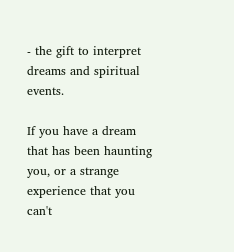- the gift to interpret dreams and spiritual events.

If you have a dream that has been haunting you, or a strange experience that you can't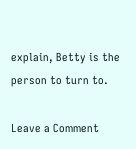explain, Betty is the person to turn to.

Leave a Comment